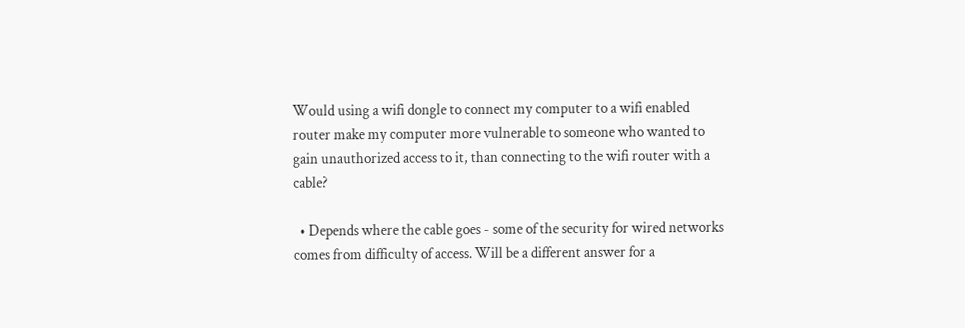Would using a wifi dongle to connect my computer to a wifi enabled router make my computer more vulnerable to someone who wanted to gain unauthorized access to it, than connecting to the wifi router with a cable?

  • Depends where the cable goes - some of the security for wired networks comes from difficulty of access. Will be a different answer for a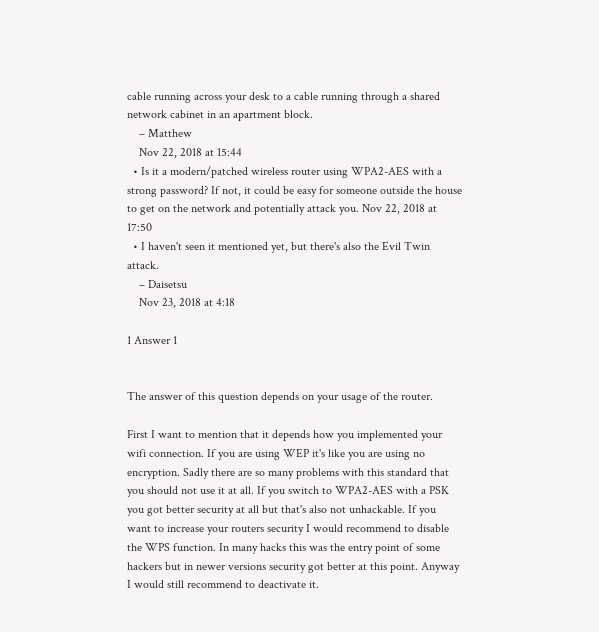cable running across your desk to a cable running through a shared network cabinet in an apartment block.
    – Matthew
    Nov 22, 2018 at 15:44
  • Is it a modern/patched wireless router using WPA2-AES with a strong password? If not, it could be easy for someone outside the house to get on the network and potentially attack you. Nov 22, 2018 at 17:50
  • I haven't seen it mentioned yet, but there's also the Evil Twin attack.
    – Daisetsu
    Nov 23, 2018 at 4:18

1 Answer 1


The answer of this question depends on your usage of the router.

First I want to mention that it depends how you implemented your wifi connection. If you are using WEP it's like you are using no encryption. Sadly there are so many problems with this standard that you should not use it at all. If you switch to WPA2-AES with a PSK you got better security at all but that's also not unhackable. If you want to increase your routers security I would recommend to disable the WPS function. In many hacks this was the entry point of some hackers but in newer versions security got better at this point. Anyway I would still recommend to deactivate it.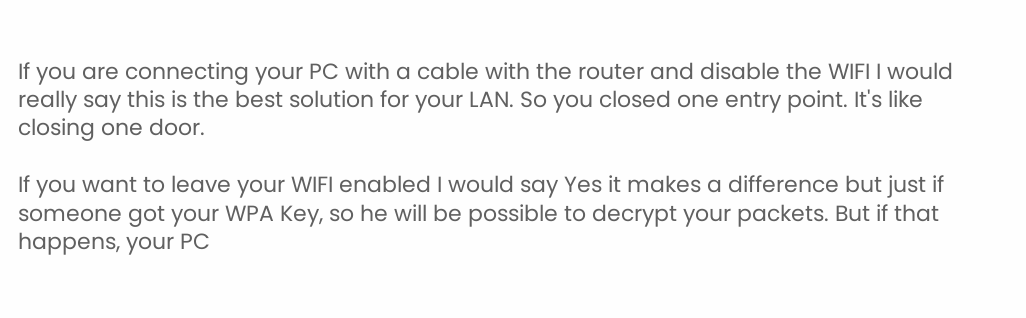If you are connecting your PC with a cable with the router and disable the WIFI I would really say this is the best solution for your LAN. So you closed one entry point. It's like closing one door.

If you want to leave your WIFI enabled I would say Yes it makes a difference but just if someone got your WPA Key, so he will be possible to decrypt your packets. But if that happens, your PC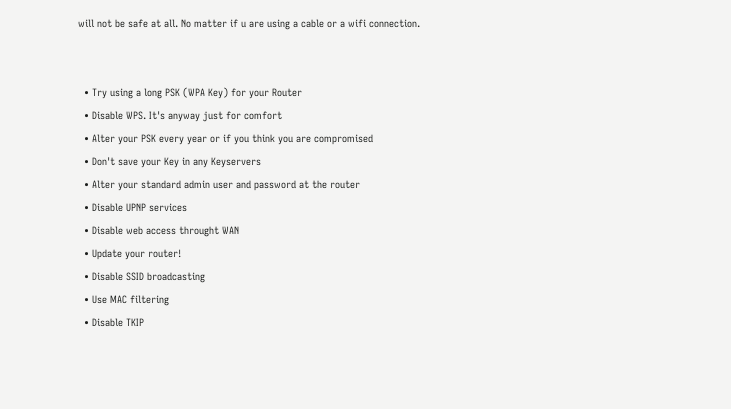will not be safe at all. No matter if u are using a cable or a wifi connection.


  • Try using a long PSK (WPA Key) for your Router
  • Disable WPS. It's anyway just for comfort
  • Alter your PSK every year or if you think you are compromised
  • Don't save your Key in any Keyservers
  • Alter your standard admin user and password at the router
  • Disable UPNP services
  • Disable web access throught WAN
  • Update your router!
  • Disable SSID broadcasting
  • Use MAC filtering
  • Disable TKIP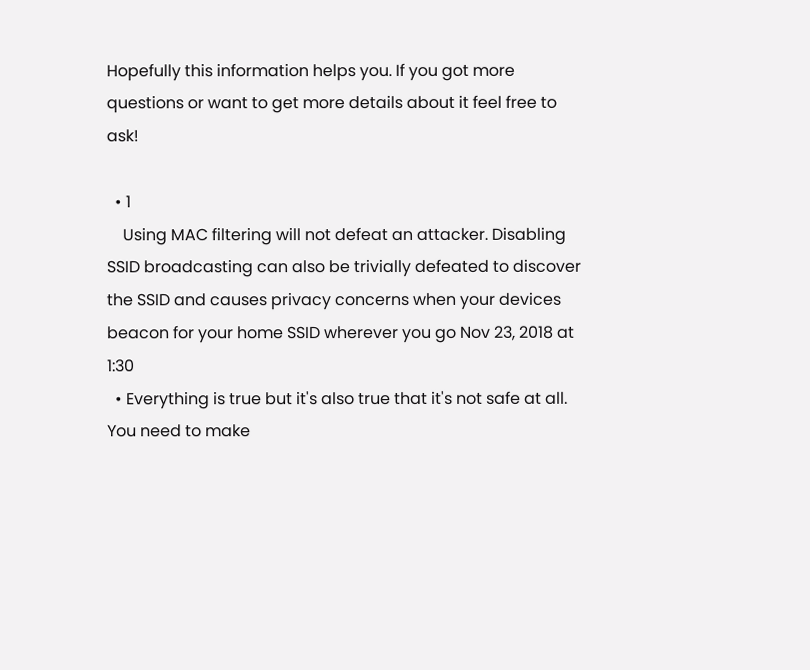Hopefully this information helps you. If you got more questions or want to get more details about it feel free to ask!

  • 1
    Using MAC filtering will not defeat an attacker. Disabling SSID broadcasting can also be trivially defeated to discover the SSID and causes privacy concerns when your devices beacon for your home SSID wherever you go Nov 23, 2018 at 1:30
  • Everything is true but it's also true that it's not safe at all. You need to make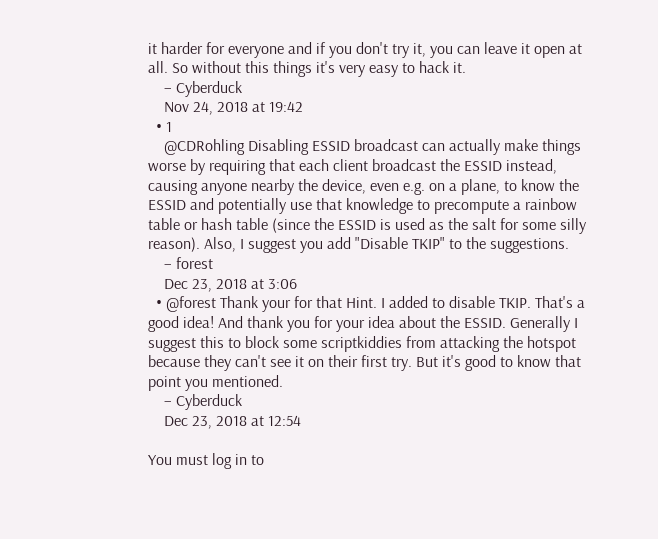it harder for everyone and if you don't try it, you can leave it open at all. So without this things it's very easy to hack it.
    – Cyberduck
    Nov 24, 2018 at 19:42
  • 1
    @CDRohling Disabling ESSID broadcast can actually make things worse by requiring that each client broadcast the ESSID instead, causing anyone nearby the device, even e.g. on a plane, to know the ESSID and potentially use that knowledge to precompute a rainbow table or hash table (since the ESSID is used as the salt for some silly reason). Also, I suggest you add "Disable TKIP" to the suggestions.
    – forest
    Dec 23, 2018 at 3:06
  • @forest Thank your for that Hint. I added to disable TKIP. That's a good idea! And thank you for your idea about the ESSID. Generally I suggest this to block some scriptkiddies from attacking the hotspot because they can't see it on their first try. But it's good to know that point you mentioned.
    – Cyberduck
    Dec 23, 2018 at 12:54

You must log in to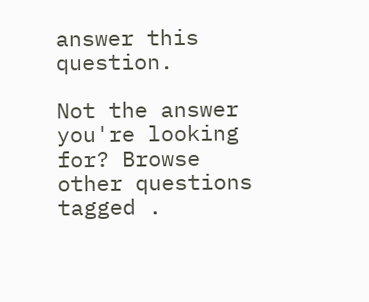answer this question.

Not the answer you're looking for? Browse other questions tagged .